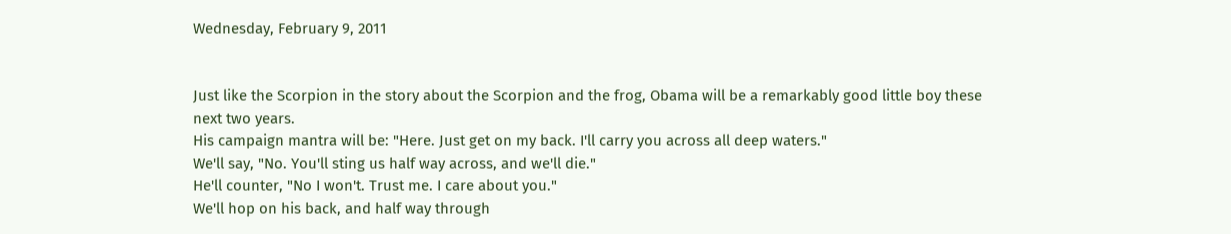Wednesday, February 9, 2011


Just like the Scorpion in the story about the Scorpion and the frog, Obama will be a remarkably good little boy these next two years.
His campaign mantra will be: "Here. Just get on my back. I'll carry you across all deep waters."
We'll say, "No. You'll sting us half way across, and we'll die."
He'll counter, "No I won't. Trust me. I care about you."
We'll hop on his back, and half way through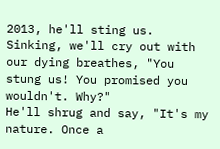2013, he'll sting us.
Sinking, we'll cry out with our dying breathes, "You stung us! You promised you wouldn't. Why?"
He'll shrug and say, "It's my nature. Once a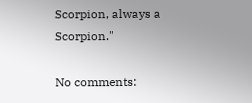Scorpion, always a Scorpion."

No comments: